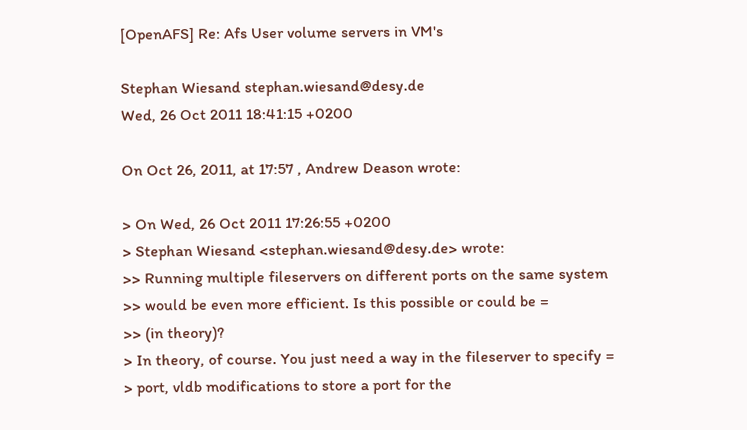[OpenAFS] Re: Afs User volume servers in VM's

Stephan Wiesand stephan.wiesand@desy.de
Wed, 26 Oct 2011 18:41:15 +0200

On Oct 26, 2011, at 17:57 , Andrew Deason wrote:

> On Wed, 26 Oct 2011 17:26:55 +0200
> Stephan Wiesand <stephan.wiesand@desy.de> wrote:
>> Running multiple fileservers on different ports on the same system
>> would be even more efficient. Is this possible or could be =
>> (in theory)?
> In theory, of course. You just need a way in the fileserver to specify =
> port, vldb modifications to store a port for the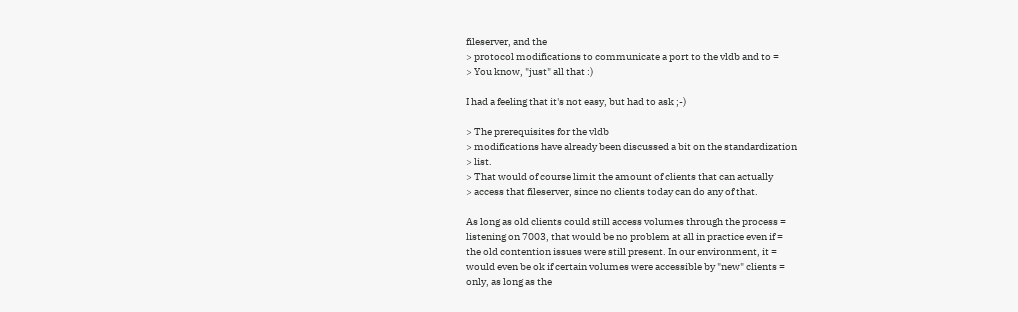fileserver, and the
> protocol modifications to communicate a port to the vldb and to =
> You know, "just" all that :)

I had a feeling that it's not easy, but had to ask ;-)

> The prerequisites for the vldb
> modifications have already been discussed a bit on the standardization
> list.
> That would of course limit the amount of clients that can actually
> access that fileserver, since no clients today can do any of that.

As long as old clients could still access volumes through the process =
listening on 7003, that would be no problem at all in practice even if =
the old contention issues were still present. In our environment, it =
would even be ok if certain volumes were accessible by "new" clients =
only, as long as the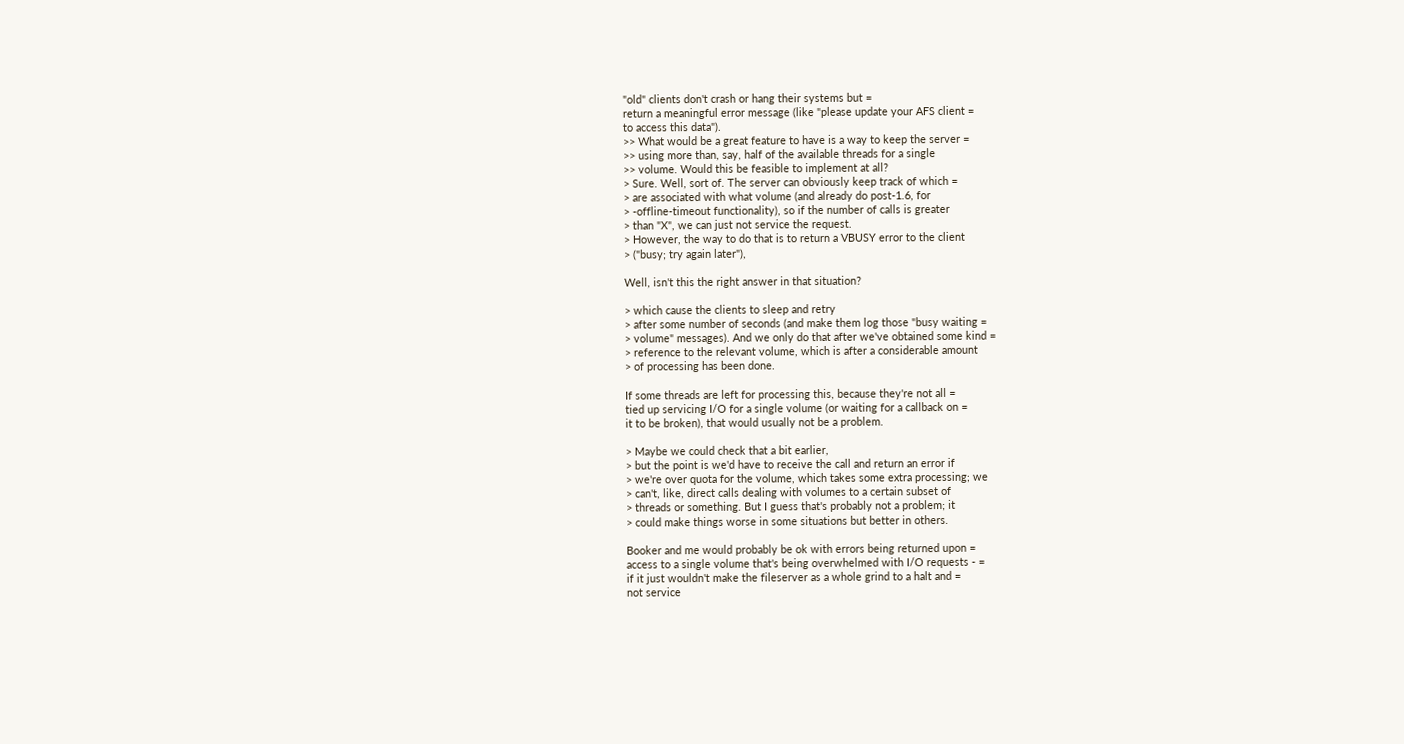"old" clients don't crash or hang their systems but =
return a meaningful error message (like "please update your AFS client =
to access this data").
>> What would be a great feature to have is a way to keep the server =
>> using more than, say, half of the available threads for a single
>> volume. Would this be feasible to implement at all?
> Sure. Well, sort of. The server can obviously keep track of which =
> are associated with what volume (and already do post-1.6, for
> -offline-timeout functionality), so if the number of calls is greater
> than "X", we can just not service the request.
> However, the way to do that is to return a VBUSY error to the client
> ("busy; try again later"),

Well, isn't this the right answer in that situation?

> which cause the clients to sleep and retry
> after some number of seconds (and make them log those "busy waiting =
> volume" messages). And we only do that after we've obtained some kind =
> reference to the relevant volume, which is after a considerable amount
> of processing has been done.

If some threads are left for processing this, because they're not all =
tied up servicing I/O for a single volume (or waiting for a callback on =
it to be broken), that would usually not be a problem.

> Maybe we could check that a bit earlier,
> but the point is we'd have to receive the call and return an error if
> we're over quota for the volume, which takes some extra processing; we
> can't, like, direct calls dealing with volumes to a certain subset of
> threads or something. But I guess that's probably not a problem; it
> could make things worse in some situations but better in others.

Booker and me would probably be ok with errors being returned upon =
access to a single volume that's being overwhelmed with I/O requests - =
if it just wouldn't make the fileserver as a whole grind to a halt and =
not service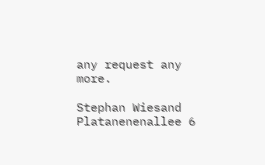any request any more.

Stephan Wiesand
Platanenenallee 6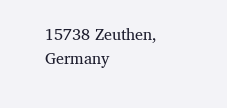15738 Zeuthen, Germany